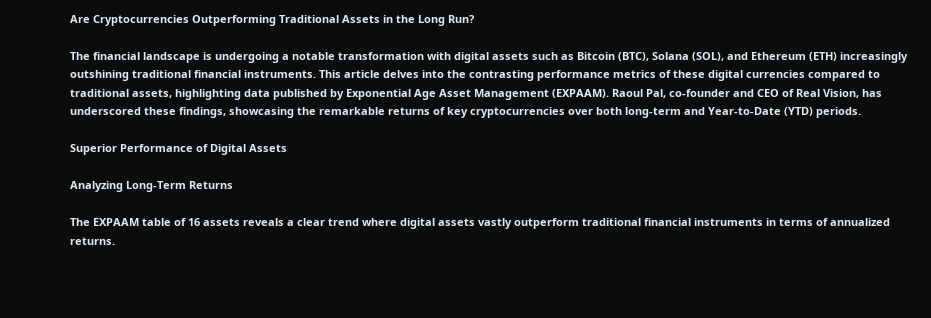Are Cryptocurrencies Outperforming Traditional Assets in the Long Run?

The financial landscape is undergoing a notable transformation with digital assets such as Bitcoin (BTC), Solana (SOL), and Ethereum (ETH) increasingly outshining traditional financial instruments. This article delves into the contrasting performance metrics of these digital currencies compared to traditional assets, highlighting data published by Exponential Age Asset Management (EXPAAM). Raoul Pal, co-founder and CEO of Real Vision, has underscored these findings, showcasing the remarkable returns of key cryptocurrencies over both long-term and Year-to-Date (YTD) periods.

Superior Performance of Digital Assets

Analyzing Long-Term Returns

The EXPAAM table of 16 assets reveals a clear trend where digital assets vastly outperform traditional financial instruments in terms of annualized returns.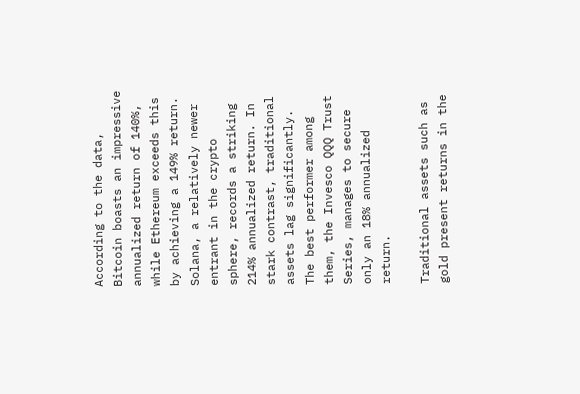According to the data, Bitcoin boasts an impressive annualized return of 140%, while Ethereum exceeds this by achieving a 149% return. Solana, a relatively newer entrant in the crypto sphere, records a striking 214% annualized return. In stark contrast, traditional assets lag significantly. The best performer among them, the Invesco QQQ Trust Series, manages to secure only an 18% annualized return.

Traditional assets such as gold present returns in the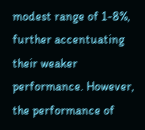modest range of 1-8%, further accentuating their weaker performance. However, the performance of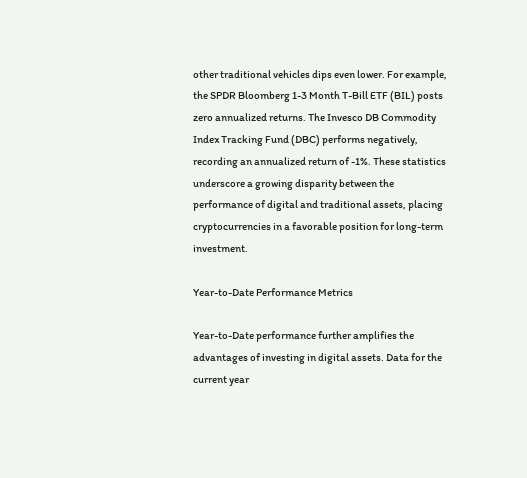other traditional vehicles dips even lower. For example, the SPDR Bloomberg 1-3 Month T-Bill ETF (BIL) posts zero annualized returns. The Invesco DB Commodity Index Tracking Fund (DBC) performs negatively, recording an annualized return of -1%. These statistics underscore a growing disparity between the performance of digital and traditional assets, placing cryptocurrencies in a favorable position for long-term investment.

Year-to-Date Performance Metrics

Year-to-Date performance further amplifies the advantages of investing in digital assets. Data for the current year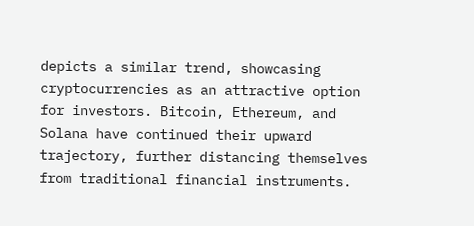depicts a similar trend, showcasing cryptocurrencies as an attractive option for investors. Bitcoin, Ethereum, and Solana have continued their upward trajectory, further distancing themselves from traditional financial instruments.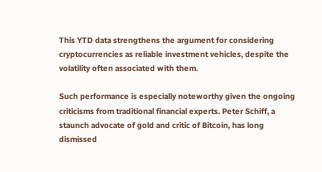This YTD data strengthens the argument for considering cryptocurrencies as reliable investment vehicles, despite the volatility often associated with them.

Such performance is especially noteworthy given the ongoing criticisms from traditional financial experts. Peter Schiff, a staunch advocate of gold and critic of Bitcoin, has long dismissed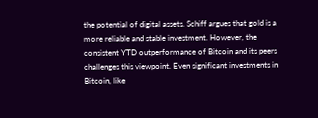the potential of digital assets. Schiff argues that gold is a more reliable and stable investment. However, the consistent YTD outperformance of Bitcoin and its peers challenges this viewpoint. Even significant investments in Bitcoin, like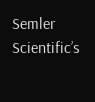Semler Scientific’s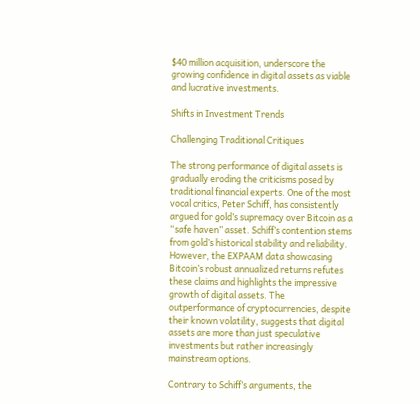$40 million acquisition, underscore the growing confidence in digital assets as viable and lucrative investments.

Shifts in Investment Trends

Challenging Traditional Critiques

The strong performance of digital assets is gradually eroding the criticisms posed by traditional financial experts. One of the most vocal critics, Peter Schiff, has consistently argued for gold’s supremacy over Bitcoin as a “safe haven” asset. Schiff’s contention stems from gold’s historical stability and reliability. However, the EXPAAM data showcasing Bitcoin’s robust annualized returns refutes these claims and highlights the impressive growth of digital assets. The outperformance of cryptocurrencies, despite their known volatility, suggests that digital assets are more than just speculative investments but rather increasingly mainstream options.

Contrary to Schiff’s arguments, the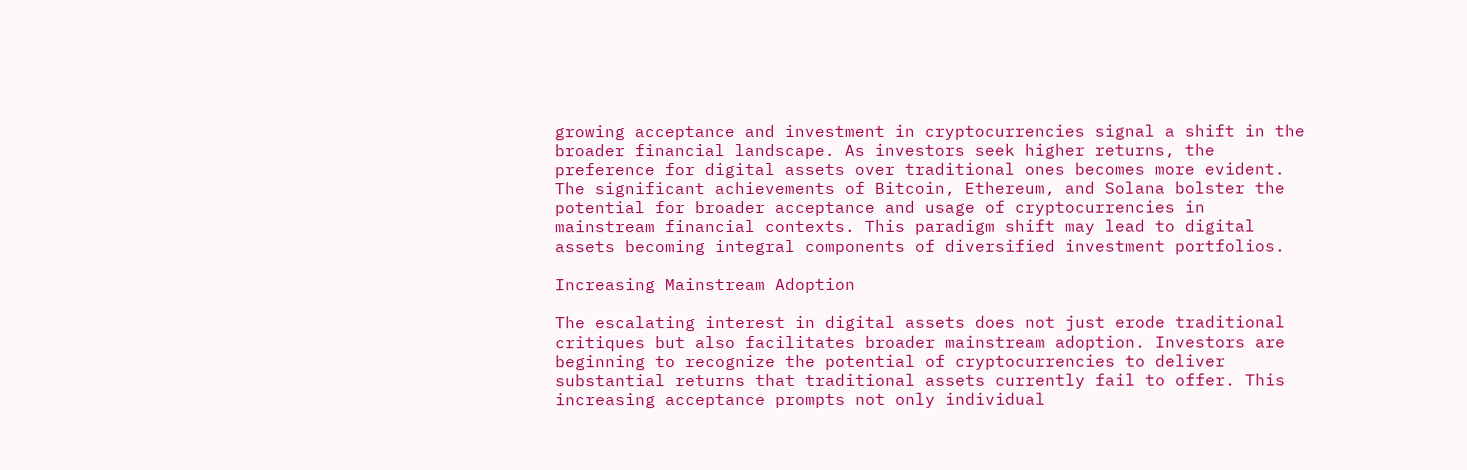growing acceptance and investment in cryptocurrencies signal a shift in the broader financial landscape. As investors seek higher returns, the preference for digital assets over traditional ones becomes more evident. The significant achievements of Bitcoin, Ethereum, and Solana bolster the potential for broader acceptance and usage of cryptocurrencies in mainstream financial contexts. This paradigm shift may lead to digital assets becoming integral components of diversified investment portfolios.

Increasing Mainstream Adoption

The escalating interest in digital assets does not just erode traditional critiques but also facilitates broader mainstream adoption. Investors are beginning to recognize the potential of cryptocurrencies to deliver substantial returns that traditional assets currently fail to offer. This increasing acceptance prompts not only individual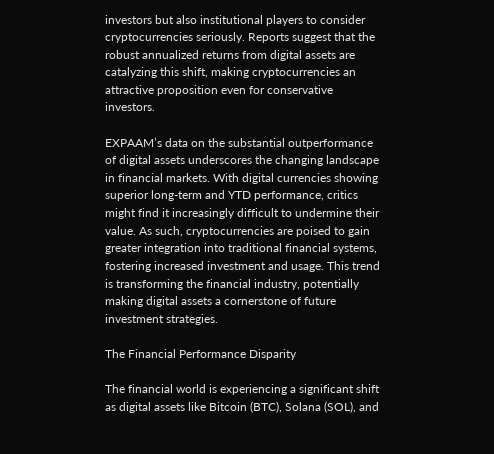investors but also institutional players to consider cryptocurrencies seriously. Reports suggest that the robust annualized returns from digital assets are catalyzing this shift, making cryptocurrencies an attractive proposition even for conservative investors.

EXPAAM’s data on the substantial outperformance of digital assets underscores the changing landscape in financial markets. With digital currencies showing superior long-term and YTD performance, critics might find it increasingly difficult to undermine their value. As such, cryptocurrencies are poised to gain greater integration into traditional financial systems, fostering increased investment and usage. This trend is transforming the financial industry, potentially making digital assets a cornerstone of future investment strategies.

The Financial Performance Disparity

The financial world is experiencing a significant shift as digital assets like Bitcoin (BTC), Solana (SOL), and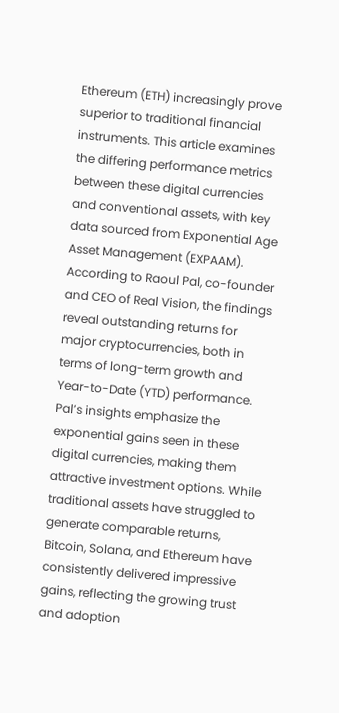Ethereum (ETH) increasingly prove superior to traditional financial instruments. This article examines the differing performance metrics between these digital currencies and conventional assets, with key data sourced from Exponential Age Asset Management (EXPAAM). According to Raoul Pal, co-founder and CEO of Real Vision, the findings reveal outstanding returns for major cryptocurrencies, both in terms of long-term growth and Year-to-Date (YTD) performance. Pal’s insights emphasize the exponential gains seen in these digital currencies, making them attractive investment options. While traditional assets have struggled to generate comparable returns, Bitcoin, Solana, and Ethereum have consistently delivered impressive gains, reflecting the growing trust and adoption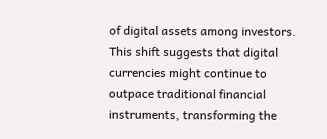of digital assets among investors. This shift suggests that digital currencies might continue to outpace traditional financial instruments, transforming the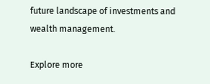future landscape of investments and wealth management.

Explore more